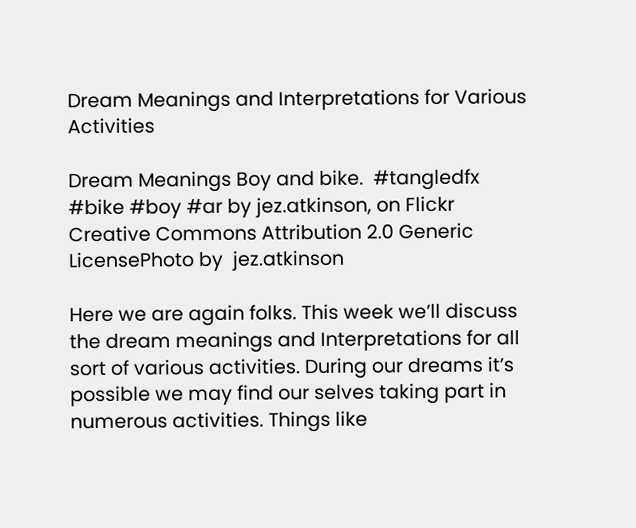Dream Meanings and Interpretations for Various Activities

Dream Meanings Boy and bike.  #tangledfx #bike #boy #ar by jez.atkinson, on Flickr
Creative Commons Attribution 2.0 Generic LicensePhoto by  jez.atkinson

Here we are again folks. This week we’ll discuss the dream meanings and Interpretations for all sort of various activities. During our dreams it’s possible we may find our selves taking part in numerous activities. Things like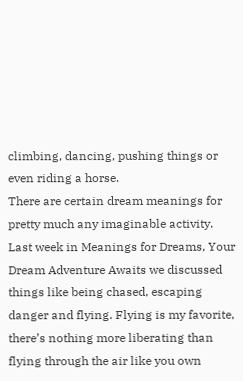climbing, dancing, pushing things or even riding a horse.
There are certain dream meanings for pretty much any imaginable activity. Last week in Meanings for Dreams, Your Dream Adventure Awaits we discussed things like being chased, escaping danger and flying. Flying is my favorite, there’s nothing more liberating than flying through the air like you own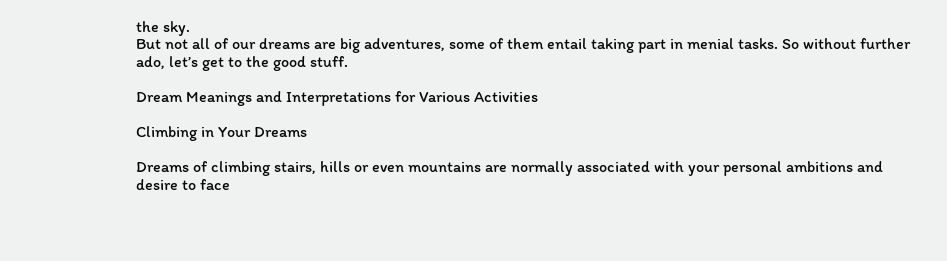the sky.
But not all of our dreams are big adventures, some of them entail taking part in menial tasks. So without further ado, let’s get to the good stuff.

Dream Meanings and Interpretations for Various Activities

Climbing in Your Dreams

Dreams of climbing stairs, hills or even mountains are normally associated with your personal ambitions and desire to face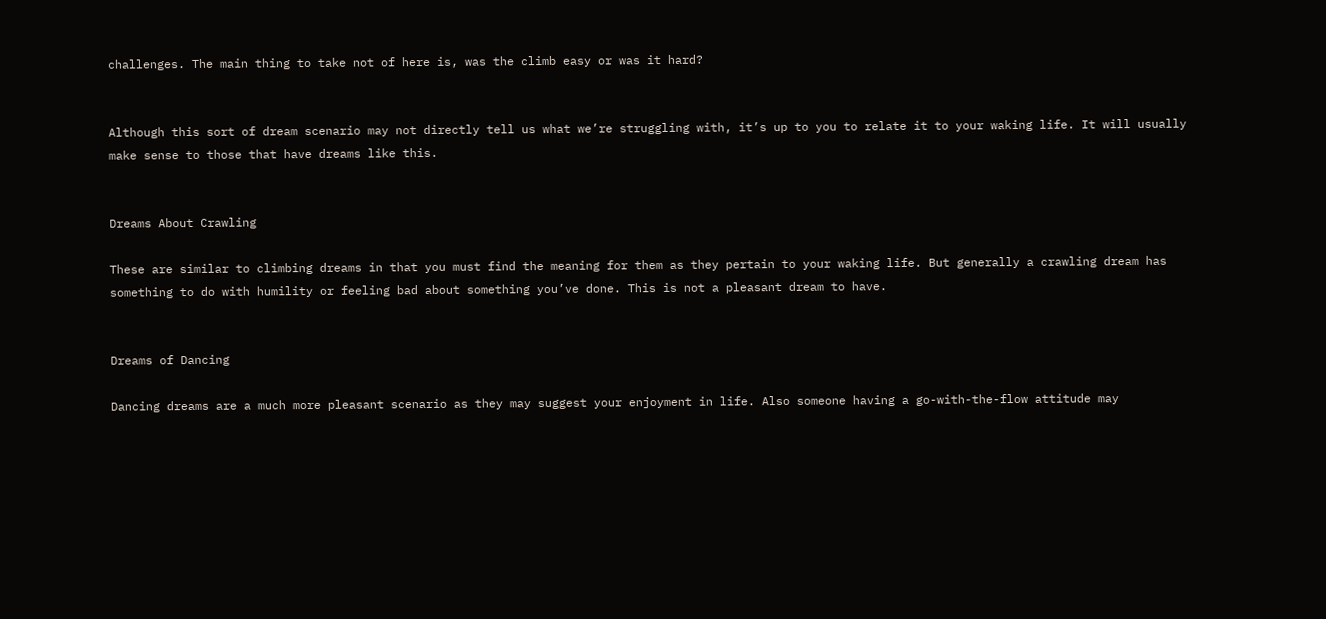challenges. The main thing to take not of here is, was the climb easy or was it hard?


Although this sort of dream scenario may not directly tell us what we’re struggling with, it’s up to you to relate it to your waking life. It will usually make sense to those that have dreams like this.


Dreams About Crawling

These are similar to climbing dreams in that you must find the meaning for them as they pertain to your waking life. But generally a crawling dream has something to do with humility or feeling bad about something you’ve done. This is not a pleasant dream to have.


Dreams of Dancing

Dancing dreams are a much more pleasant scenario as they may suggest your enjoyment in life. Also someone having a go-with-the-flow attitude may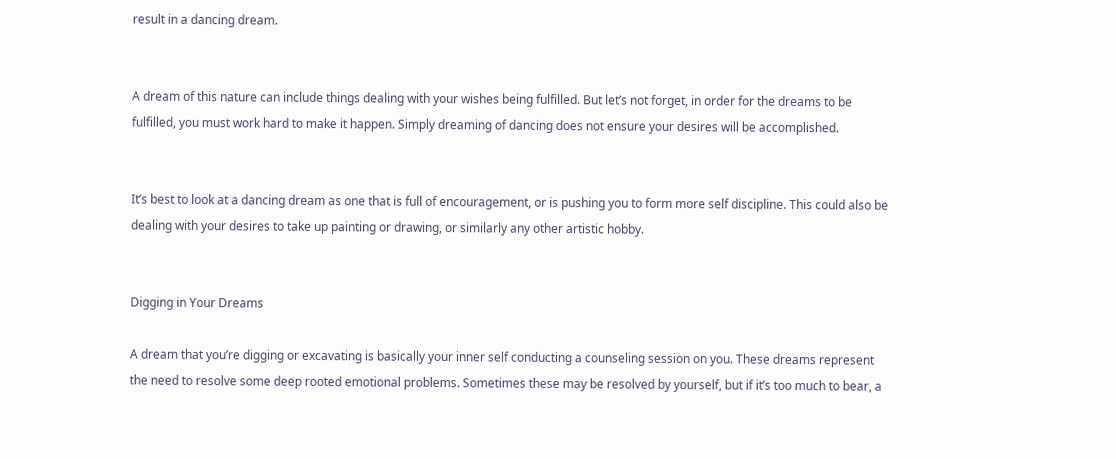result in a dancing dream.


A dream of this nature can include things dealing with your wishes being fulfilled. But let’s not forget, in order for the dreams to be fulfilled, you must work hard to make it happen. Simply dreaming of dancing does not ensure your desires will be accomplished.


It’s best to look at a dancing dream as one that is full of encouragement, or is pushing you to form more self discipline. This could also be dealing with your desires to take up painting or drawing, or similarly any other artistic hobby.


Digging in Your Dreams

A dream that you’re digging or excavating is basically your inner self conducting a counseling session on you. These dreams represent the need to resolve some deep rooted emotional problems. Sometimes these may be resolved by yourself, but if it’s too much to bear, a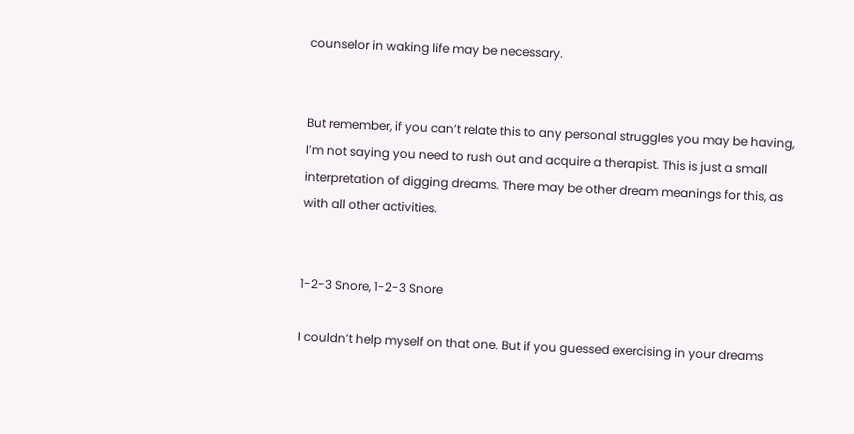counselor in waking life may be necessary.


But remember, if you can’t relate this to any personal struggles you may be having, I’m not saying you need to rush out and acquire a therapist. This is just a small interpretation of digging dreams. There may be other dream meanings for this, as with all other activities.


1-2-3 Snore, 1-2-3 Snore

I couldn’t help myself on that one. But if you guessed exercising in your dreams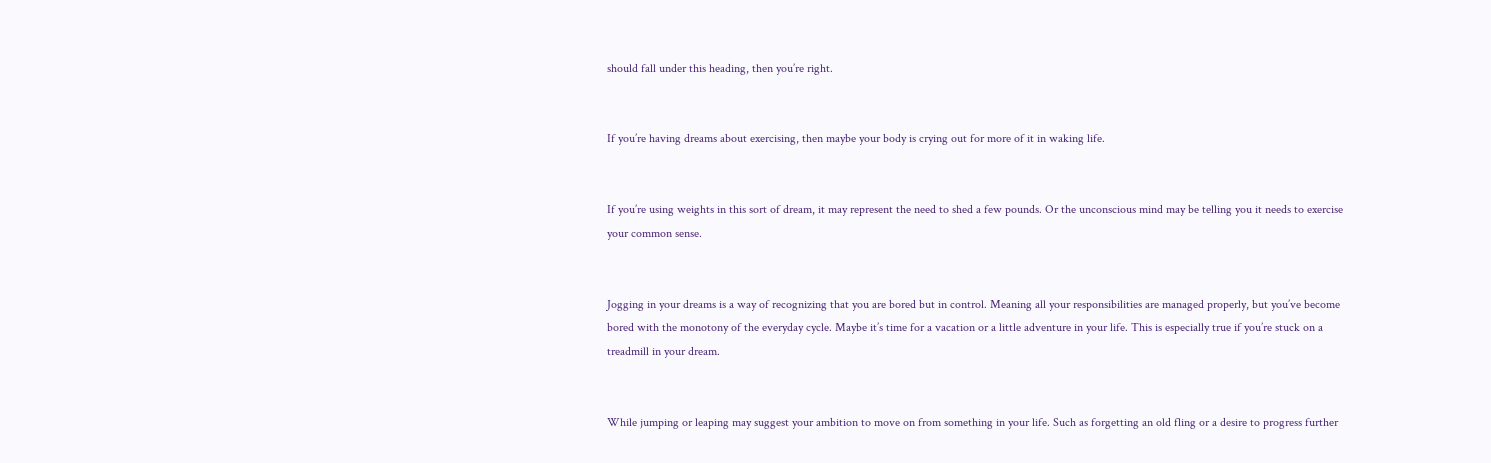should fall under this heading, then you’re right.


If you’re having dreams about exercising, then maybe your body is crying out for more of it in waking life.


If you’re using weights in this sort of dream, it may represent the need to shed a few pounds. Or the unconscious mind may be telling you it needs to exercise your common sense.


Jogging in your dreams is a way of recognizing that you are bored but in control. Meaning all your responsibilities are managed properly, but you’ve become bored with the monotony of the everyday cycle. Maybe it’s time for a vacation or a little adventure in your life. This is especially true if you’re stuck on a treadmill in your dream.


While jumping or leaping may suggest your ambition to move on from something in your life. Such as forgetting an old fling or a desire to progress further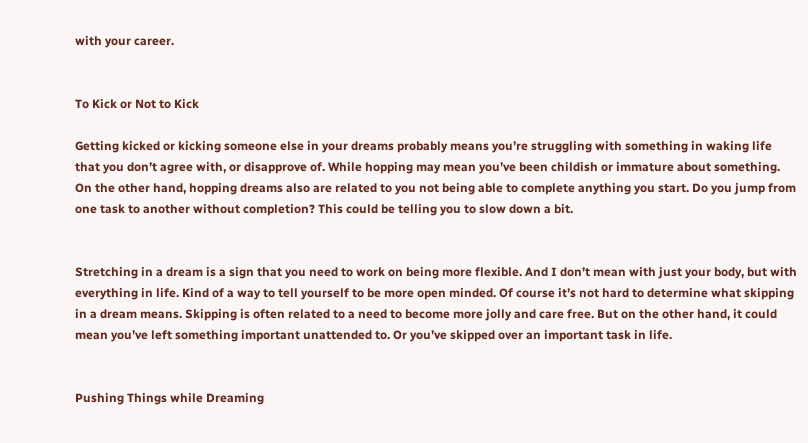with your career.


To Kick or Not to Kick

Getting kicked or kicking someone else in your dreams probably means you’re struggling with something in waking life that you don’t agree with, or disapprove of. While hopping may mean you’ve been childish or immature about something. On the other hand, hopping dreams also are related to you not being able to complete anything you start. Do you jump from one task to another without completion? This could be telling you to slow down a bit.


Stretching in a dream is a sign that you need to work on being more flexible. And I don’t mean with just your body, but with everything in life. Kind of a way to tell yourself to be more open minded. Of course it’s not hard to determine what skipping in a dream means. Skipping is often related to a need to become more jolly and care free. But on the other hand, it could mean you’ve left something important unattended to. Or you’ve skipped over an important task in life.


Pushing Things while Dreaming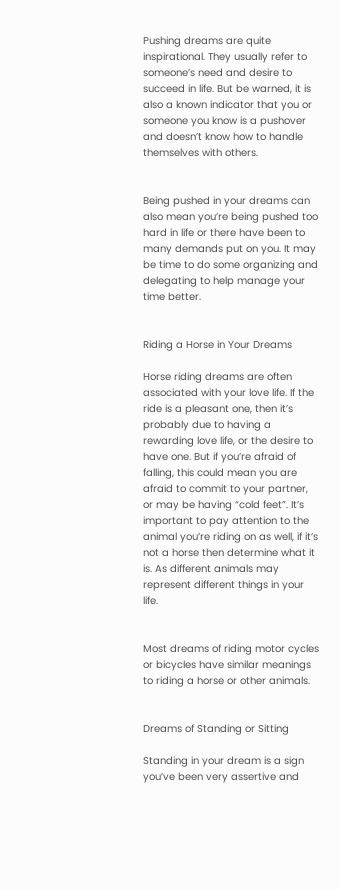Pushing dreams are quite inspirational. They usually refer to someone’s need and desire to succeed in life. But be warned, it is also a known indicator that you or someone you know is a pushover and doesn’t know how to handle themselves with others.


Being pushed in your dreams can also mean you’re being pushed too hard in life or there have been to many demands put on you. It may be time to do some organizing and delegating to help manage your time better.


Riding a Horse in Your Dreams

Horse riding dreams are often associated with your love life. If the ride is a pleasant one, then it’s probably due to having a rewarding love life, or the desire to have one. But if you’re afraid of falling, this could mean you are afraid to commit to your partner, or may be having “cold feet”. It’s important to pay attention to the animal you’re riding on as well, if it’s not a horse then determine what it is. As different animals may represent different things in your life.


Most dreams of riding motor cycles or bicycles have similar meanings to riding a horse or other animals.


Dreams of Standing or Sitting

Standing in your dream is a sign you’ve been very assertive and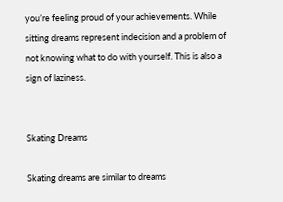you’re feeling proud of your achievements. While sitting dreams represent indecision and a problem of not knowing what to do with yourself. This is also a sign of laziness.


Skating Dreams

Skating dreams are similar to dreams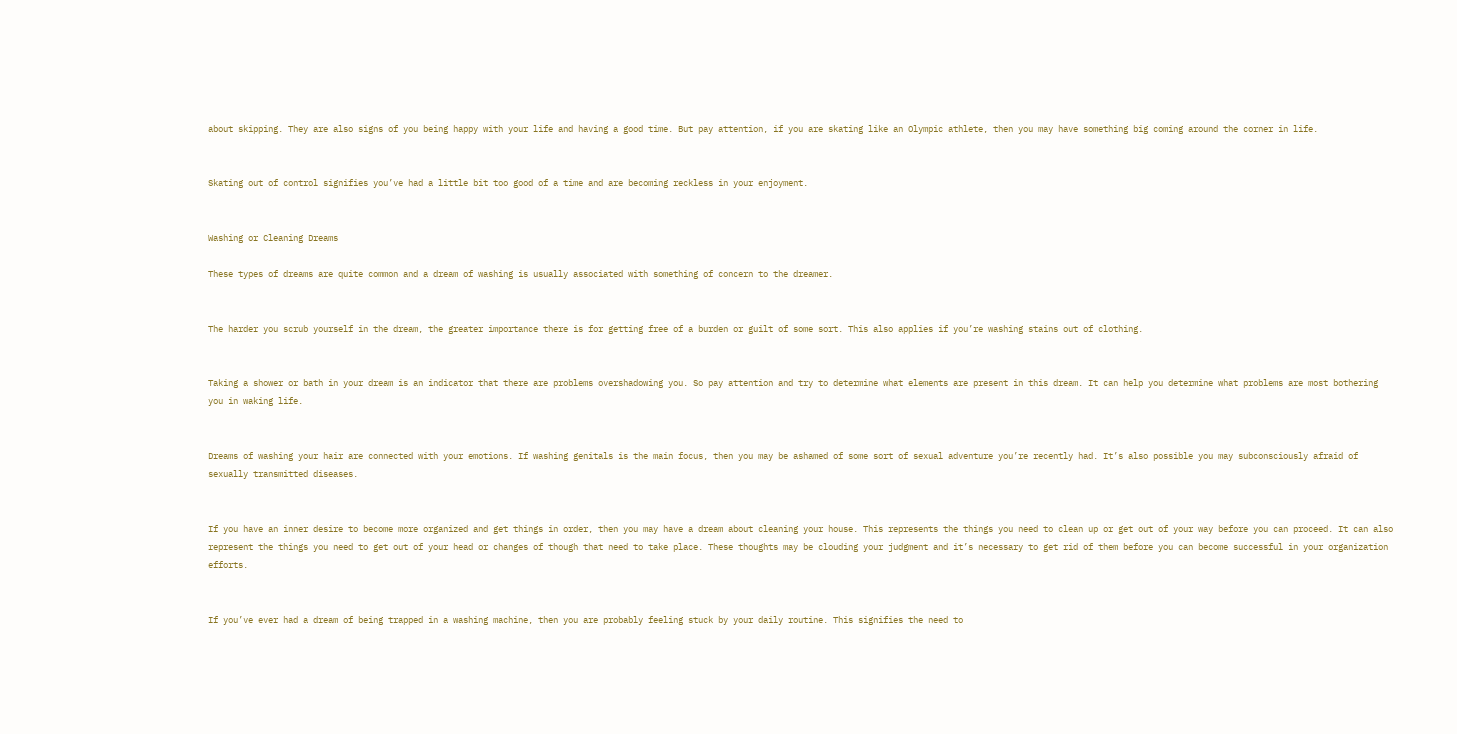about skipping. They are also signs of you being happy with your life and having a good time. But pay attention, if you are skating like an Olympic athlete, then you may have something big coming around the corner in life.


Skating out of control signifies you’ve had a little bit too good of a time and are becoming reckless in your enjoyment.


Washing or Cleaning Dreams

These types of dreams are quite common and a dream of washing is usually associated with something of concern to the dreamer.


The harder you scrub yourself in the dream, the greater importance there is for getting free of a burden or guilt of some sort. This also applies if you’re washing stains out of clothing.


Taking a shower or bath in your dream is an indicator that there are problems overshadowing you. So pay attention and try to determine what elements are present in this dream. It can help you determine what problems are most bothering you in waking life.


Dreams of washing your hair are connected with your emotions. If washing genitals is the main focus, then you may be ashamed of some sort of sexual adventure you’re recently had. It’s also possible you may subconsciously afraid of sexually transmitted diseases.


If you have an inner desire to become more organized and get things in order, then you may have a dream about cleaning your house. This represents the things you need to clean up or get out of your way before you can proceed. It can also represent the things you need to get out of your head or changes of though that need to take place. These thoughts may be clouding your judgment and it’s necessary to get rid of them before you can become successful in your organization efforts.


If you’ve ever had a dream of being trapped in a washing machine, then you are probably feeling stuck by your daily routine. This signifies the need to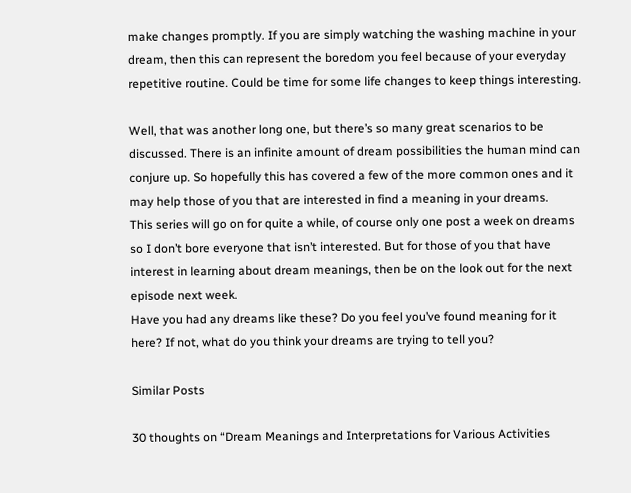make changes promptly. If you are simply watching the washing machine in your dream, then this can represent the boredom you feel because of your everyday repetitive routine. Could be time for some life changes to keep things interesting.

Well, that was another long one, but there’s so many great scenarios to be discussed. There is an infinite amount of dream possibilities the human mind can conjure up. So hopefully this has covered a few of the more common ones and it may help those of you that are interested in find a meaning in your dreams.
This series will go on for quite a while, of course only one post a week on dreams so I don’t bore everyone that isn’t interested. But for those of you that have interest in learning about dream meanings, then be on the look out for the next episode next week.
Have you had any dreams like these? Do you feel you’ve found meaning for it here? If not, what do you think your dreams are trying to tell you?

Similar Posts

30 thoughts on “Dream Meanings and Interpretations for Various Activities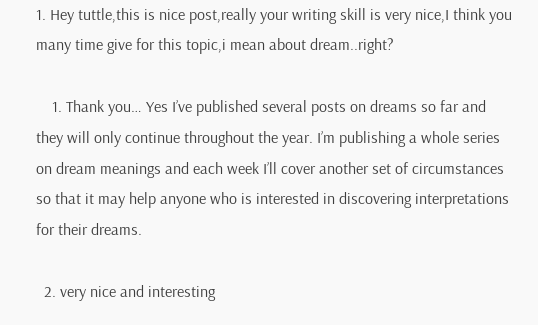1. Hey tuttle,this is nice post,really your writing skill is very nice,I think you many time give for this topic,i mean about dream..right?

    1. Thank you… Yes I’ve published several posts on dreams so far and they will only continue throughout the year. I’m publishing a whole series on dream meanings and each week I’ll cover another set of circumstances so that it may help anyone who is interested in discovering interpretations for their dreams.

  2. very nice and interesting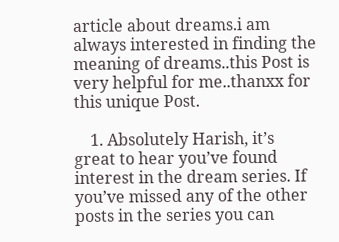article about dreams.i am always interested in finding the meaning of dreams..this Post is very helpful for me..thanxx for this unique Post.

    1. Absolutely Harish, it’s great to hear you’ve found interest in the dream series. If you’ve missed any of the other posts in the series you can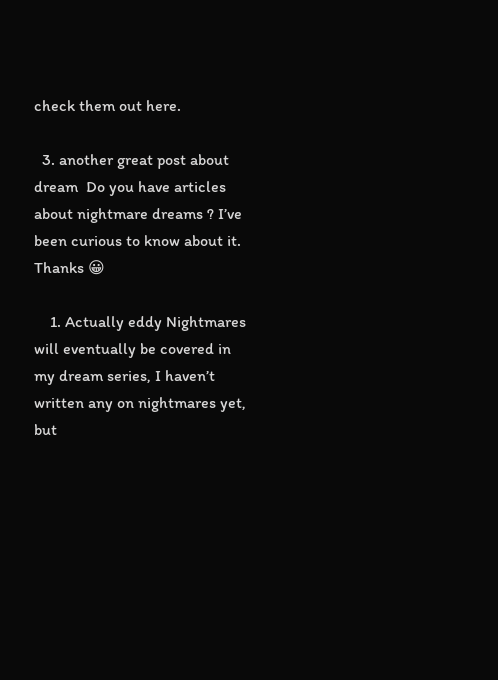check them out here.

  3. another great post about dream  Do you have articles about nightmare dreams ? I’ve been curious to know about it. Thanks 😀

    1. Actually eddy Nightmares will eventually be covered in my dream series, I haven’t written any on nightmares yet, but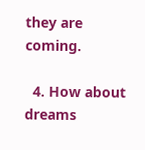they are coming.

  4. How about dreams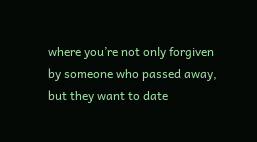where you’re not only forgiven by someone who passed away, but they want to date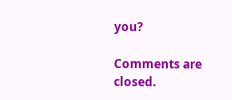you?

Comments are closed.